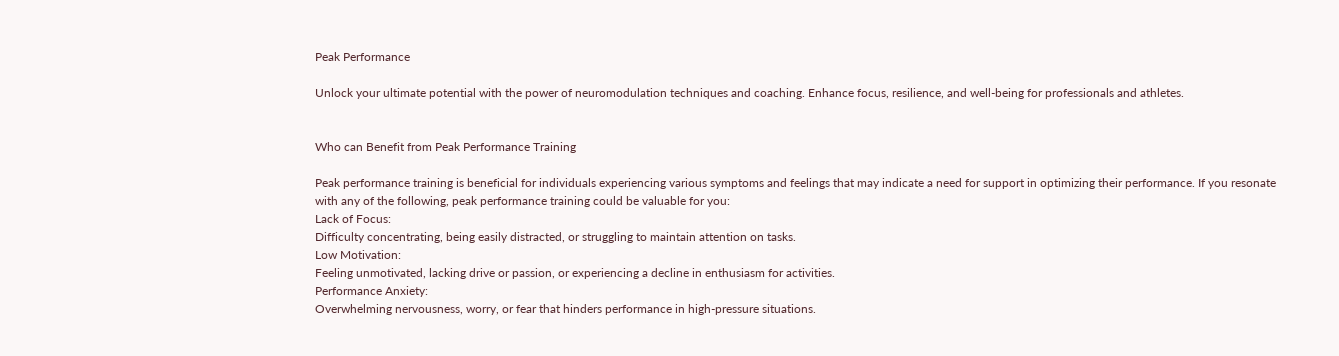Peak Performance

Unlock your ultimate potential with the power of neuromodulation techniques and coaching. Enhance focus, resilience, and well-being for professionals and athletes.


Who can Benefit from Peak Performance Training

Peak performance training is beneficial for individuals experiencing various symptoms and feelings that may indicate a need for support in optimizing their performance. If you resonate with any of the following, peak performance training could be valuable for you:
Lack of Focus:
Difficulty concentrating, being easily distracted, or struggling to maintain attention on tasks.
Low Motivation:
Feeling unmotivated, lacking drive or passion, or experiencing a decline in enthusiasm for activities.
Performance Anxiety:
Overwhelming nervousness, worry, or fear that hinders performance in high-pressure situations.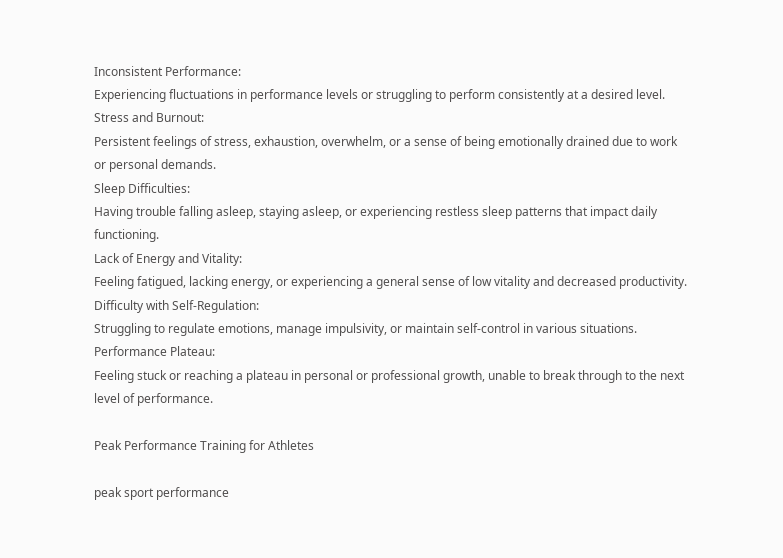Inconsistent Performance:
Experiencing fluctuations in performance levels or struggling to perform consistently at a desired level.
Stress and Burnout:
Persistent feelings of stress, exhaustion, overwhelm, or a sense of being emotionally drained due to work or personal demands.
Sleep Difficulties:
Having trouble falling asleep, staying asleep, or experiencing restless sleep patterns that impact daily functioning.
Lack of Energy and Vitality:
Feeling fatigued, lacking energy, or experiencing a general sense of low vitality and decreased productivity.
Difficulty with Self-Regulation:
Struggling to regulate emotions, manage impulsivity, or maintain self-control in various situations.
Performance Plateau:
Feeling stuck or reaching a plateau in personal or professional growth, unable to break through to the next level of performance.

Peak Performance Training for Athletes

peak sport performance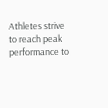Athletes strive to reach peak performance to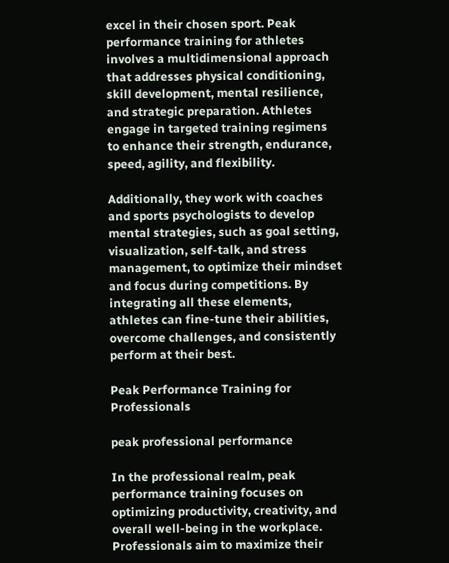excel in their chosen sport. Peak performance training for athletes involves a multidimensional approach that addresses physical conditioning, skill development, mental resilience, and strategic preparation. Athletes engage in targeted training regimens to enhance their strength, endurance, speed, agility, and flexibility.

Additionally, they work with coaches and sports psychologists to develop mental strategies, such as goal setting, visualization, self-talk, and stress management, to optimize their mindset and focus during competitions. By integrating all these elements, athletes can fine-tune their abilities, overcome challenges, and consistently perform at their best.

Peak Performance Training for Professionals

peak professional performance

In the professional realm, peak performance training focuses on optimizing productivity, creativity, and overall well-being in the workplace. Professionals aim to maximize their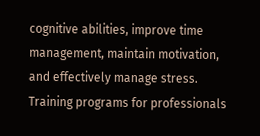cognitive abilities, improve time management, maintain motivation, and effectively manage stress. Training programs for professionals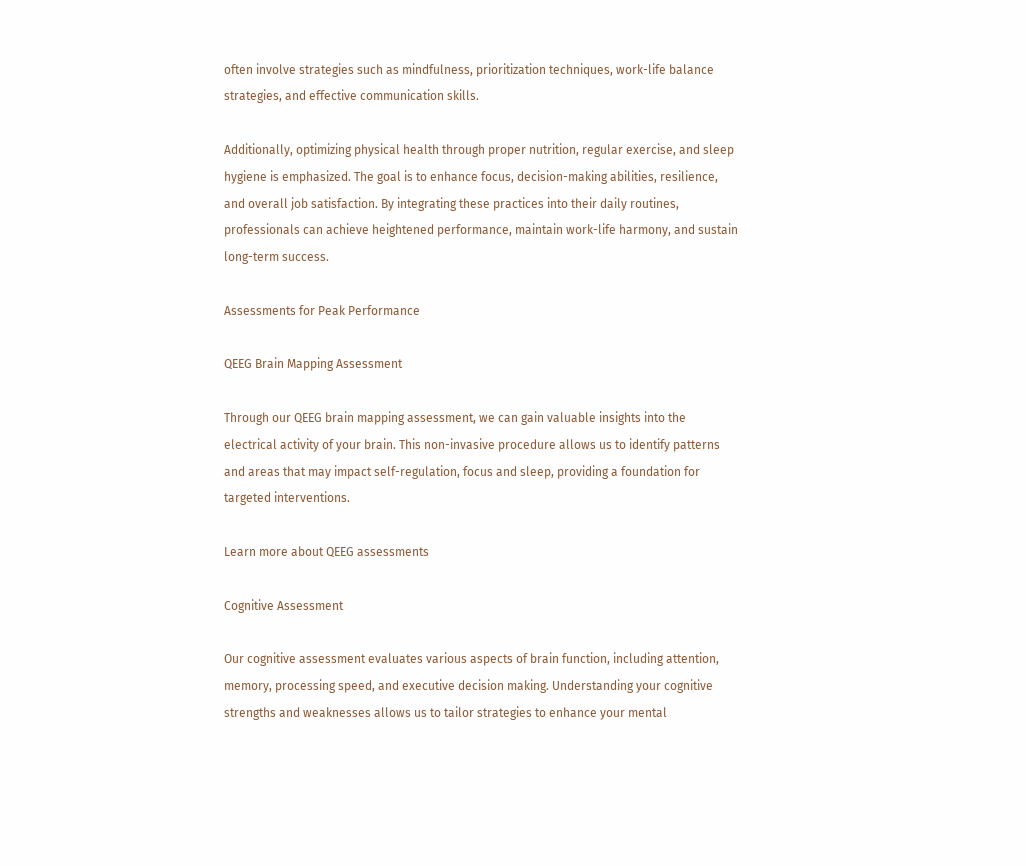often involve strategies such as mindfulness, prioritization techniques, work-life balance strategies, and effective communication skills.

Additionally, optimizing physical health through proper nutrition, regular exercise, and sleep hygiene is emphasized. The goal is to enhance focus, decision-making abilities, resilience, and overall job satisfaction. By integrating these practices into their daily routines, professionals can achieve heightened performance, maintain work-life harmony, and sustain long-term success.

Assessments for Peak Performance

QEEG Brain Mapping Assessment

Through our QEEG brain mapping assessment, we can gain valuable insights into the electrical activity of your brain. This non-invasive procedure allows us to identify patterns and areas that may impact self-regulation, focus and sleep, providing a foundation for targeted interventions.

Learn more about QEEG assessments

Cognitive Assessment

Our cognitive assessment evaluates various aspects of brain function, including attention, memory, processing speed, and executive decision making. Understanding your cognitive strengths and weaknesses allows us to tailor strategies to enhance your mental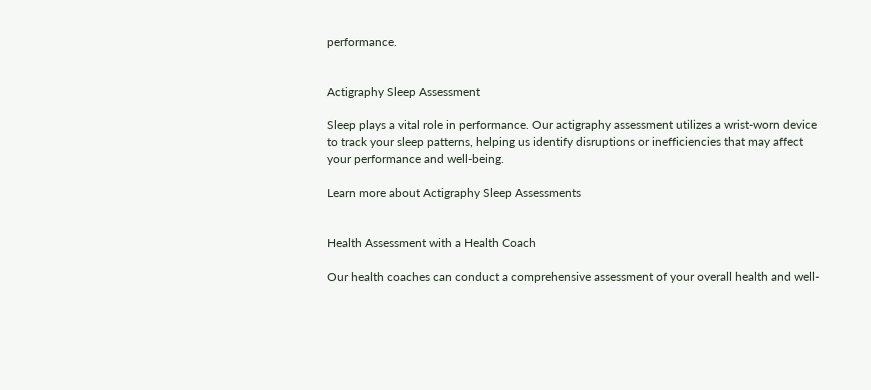performance.


Actigraphy Sleep Assessment

Sleep plays a vital role in performance. Our actigraphy assessment utilizes a wrist-worn device to track your sleep patterns, helping us identify disruptions or inefficiencies that may affect your performance and well-being.

Learn more about Actigraphy Sleep Assessments


Health Assessment with a Health Coach

Our health coaches can conduct a comprehensive assessment of your overall health and well-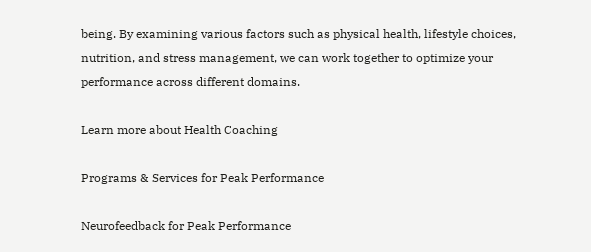being. By examining various factors such as physical health, lifestyle choices, nutrition, and stress management, we can work together to optimize your performance across different domains.

Learn more about Health Coaching

Programs & Services for Peak Performance

Neurofeedback for Peak Performance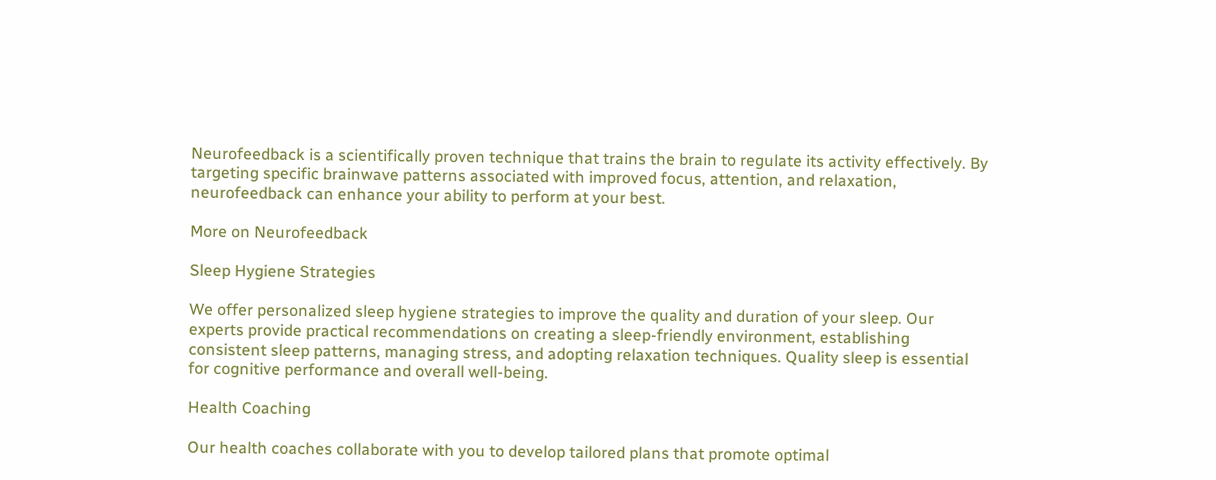Neurofeedback is a scientifically proven technique that trains the brain to regulate its activity effectively. By targeting specific brainwave patterns associated with improved focus, attention, and relaxation, neurofeedback can enhance your ability to perform at your best.

More on Neurofeedback

Sleep Hygiene Strategies

We offer personalized sleep hygiene strategies to improve the quality and duration of your sleep. Our experts provide practical recommendations on creating a sleep-friendly environment, establishing consistent sleep patterns, managing stress, and adopting relaxation techniques. Quality sleep is essential for cognitive performance and overall well-being.

Health Coaching

Our health coaches collaborate with you to develop tailored plans that promote optimal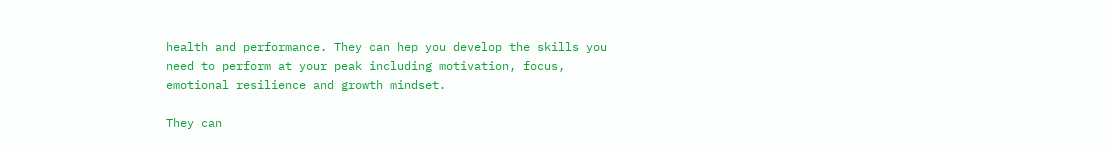health and performance. They can hep you develop the skills you need to perform at your peak including motivation, focus, emotional resilience and growth mindset.

They can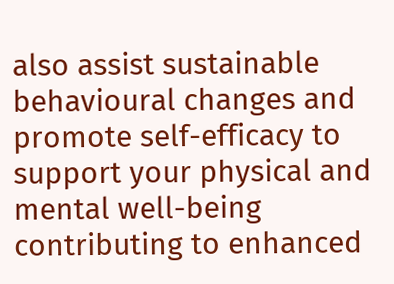also assist sustainable behavioural changes and promote self-efficacy to support your physical and mental well-being contributing to enhanced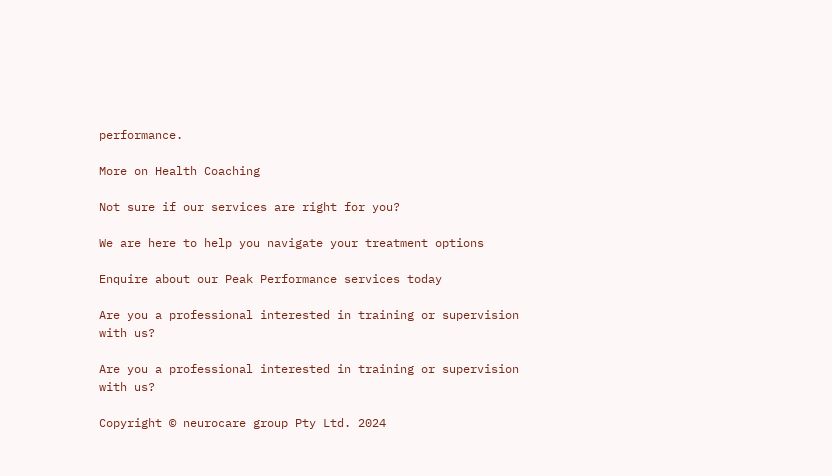performance.

More on Health Coaching

Not sure if our services are right for you?

We are here to help you navigate your treatment options

Enquire about our Peak Performance services today

Are you a professional interested in training or supervision with us?

Are you a professional interested in training or supervision with us?

Copyright © neurocare group Pty Ltd. 2024